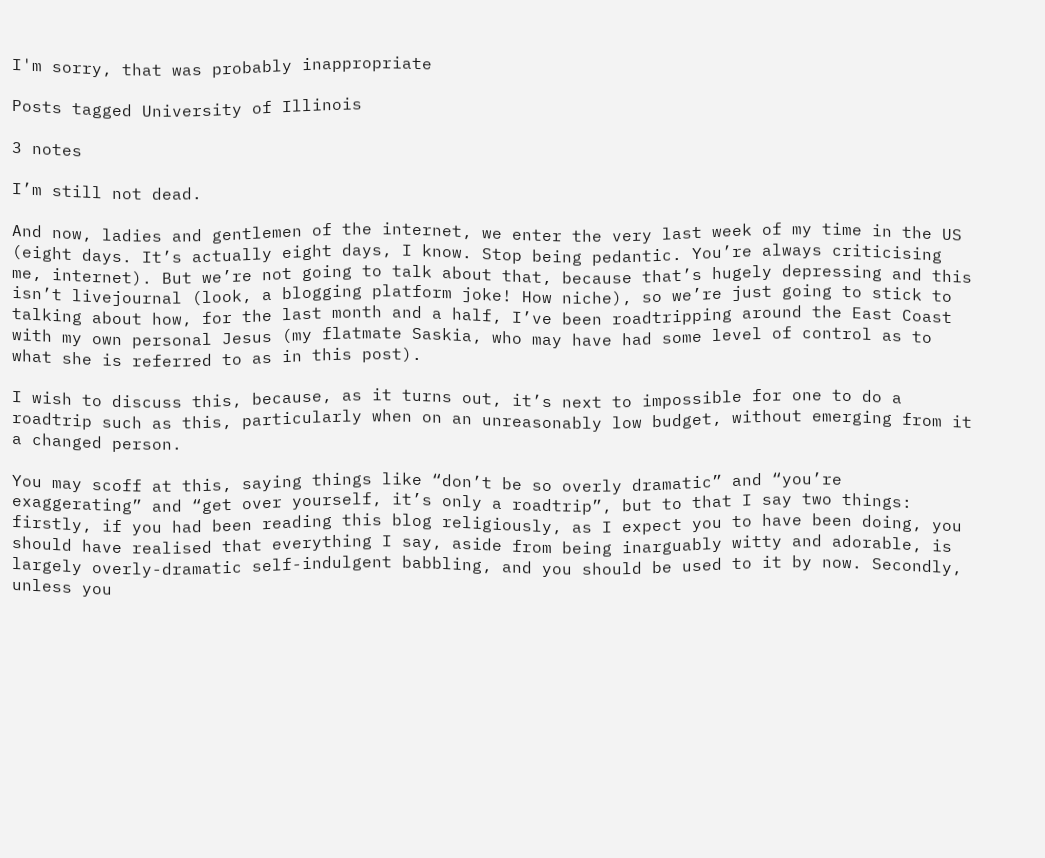I'm sorry, that was probably inappropriate

Posts tagged University of Illinois

3 notes

I’m still not dead.

And now, ladies and gentlemen of the internet, we enter the very last week of my time in the US (eight days. It’s actually eight days, I know. Stop being pedantic. You’re always criticising me, internet). But we’re not going to talk about that, because that’s hugely depressing and this isn’t livejournal (look, a blogging platform joke! How niche), so we’re just going to stick to talking about how, for the last month and a half, I’ve been roadtripping around the East Coast with my own personal Jesus (my flatmate Saskia, who may have had some level of control as to what she is referred to as in this post).

I wish to discuss this, because, as it turns out, it’s next to impossible for one to do a roadtrip such as this, particularly when on an unreasonably low budget, without emerging from it a changed person.

You may scoff at this, saying things like “don’t be so overly dramatic” and “you’re exaggerating” and “get over yourself, it’s only a roadtrip”, but to that I say two things: firstly, if you had been reading this blog religiously, as I expect you to have been doing, you should have realised that everything I say, aside from being inarguably witty and adorable, is largely overly-dramatic self-indulgent babbling, and you should be used to it by now. Secondly, unless you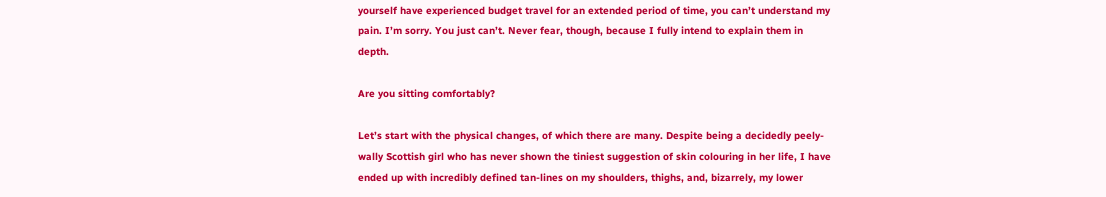yourself have experienced budget travel for an extended period of time, you can’t understand my pain. I’m sorry. You just can’t. Never fear, though, because I fully intend to explain them in depth.

Are you sitting comfortably?

Let’s start with the physical changes, of which there are many. Despite being a decidedly peely-wally Scottish girl who has never shown the tiniest suggestion of skin colouring in her life, I have ended up with incredibly defined tan-lines on my shoulders, thighs, and, bizarrely, my lower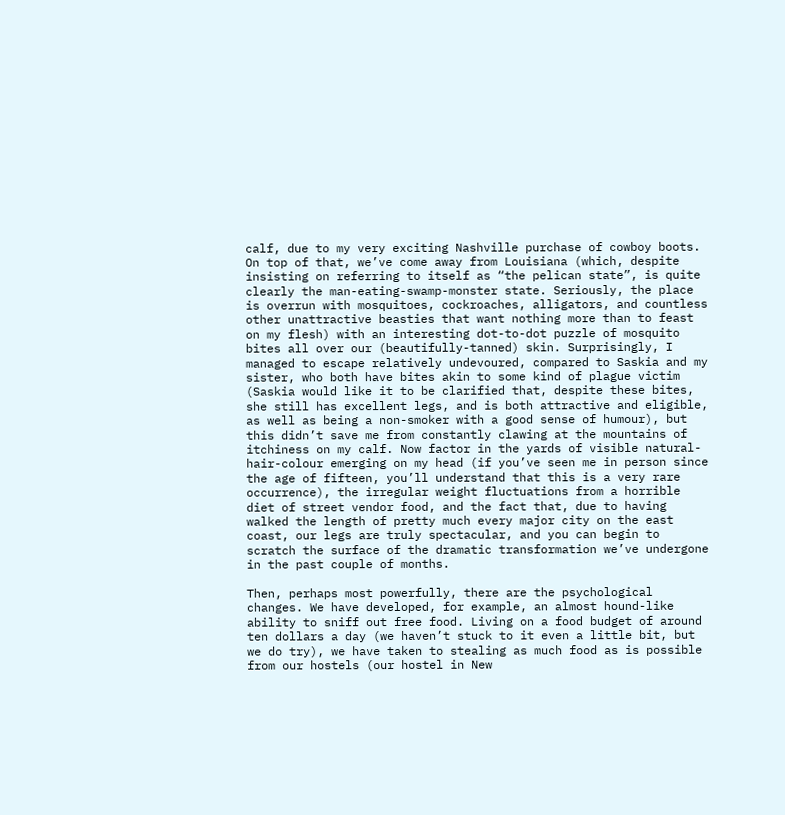calf, due to my very exciting Nashville purchase of cowboy boots. On top of that, we’ve come away from Louisiana (which, despite insisting on referring to itself as “the pelican state”, is quite clearly the man-eating-swamp-monster state. Seriously, the place is overrun with mosquitoes, cockroaches, alligators, and countless other unattractive beasties that want nothing more than to feast on my flesh) with an interesting dot-to-dot puzzle of mosquito bites all over our (beautifully-tanned) skin. Surprisingly, I managed to escape relatively undevoured, compared to Saskia and my sister, who both have bites akin to some kind of plague victim (Saskia would like it to be clarified that, despite these bites, she still has excellent legs, and is both attractive and eligible, as well as being a non-smoker with a good sense of humour), but this didn’t save me from constantly clawing at the mountains of itchiness on my calf. Now factor in the yards of visible natural-hair-colour emerging on my head (if you’ve seen me in person since the age of fifteen, you’ll understand that this is a very rare occurrence), the irregular weight fluctuations from a horrible diet of street vendor food, and the fact that, due to having walked the length of pretty much every major city on the east coast, our legs are truly spectacular, and you can begin to scratch the surface of the dramatic transformation we’ve undergone in the past couple of months.

Then, perhaps most powerfully, there are the psychological changes. We have developed, for example, an almost hound-like ability to sniff out free food. Living on a food budget of around ten dollars a day (we haven’t stuck to it even a little bit, but we do try), we have taken to stealing as much food as is possible from our hostels (our hostel in New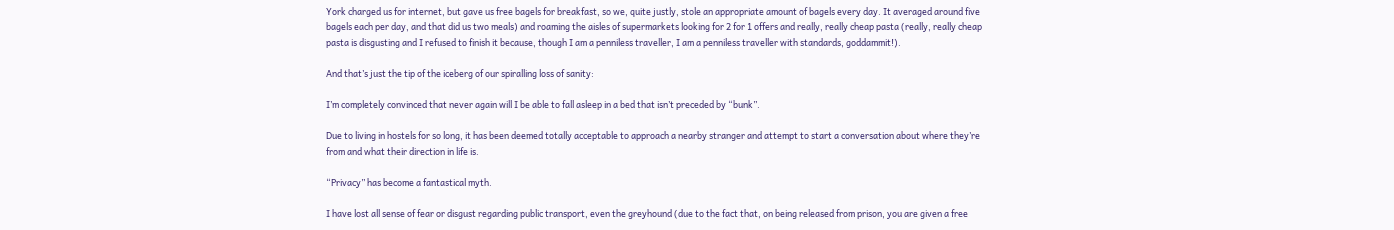York charged us for internet, but gave us free bagels for breakfast, so we, quite justly, stole an appropriate amount of bagels every day. It averaged around five bagels each per day, and that did us two meals) and roaming the aisles of supermarkets looking for 2 for 1 offers and really, really cheap pasta (really, really cheap pasta is disgusting and I refused to finish it because, though I am a penniless traveller, I am a penniless traveller with standards, goddammit!).

And that’s just the tip of the iceberg of our spiralling loss of sanity:

I’m completely convinced that never again will I be able to fall asleep in a bed that isn’t preceded by “bunk”.

Due to living in hostels for so long, it has been deemed totally acceptable to approach a nearby stranger and attempt to start a conversation about where they’re from and what their direction in life is.

“Privacy” has become a fantastical myth.

I have lost all sense of fear or disgust regarding public transport, even the greyhound (due to the fact that, on being released from prison, you are given a free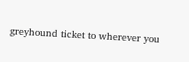greyhound ticket to wherever you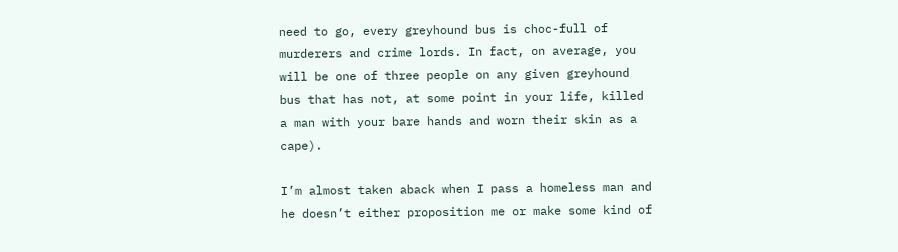need to go, every greyhound bus is choc-full of murderers and crime lords. In fact, on average, you will be one of three people on any given greyhound bus that has not, at some point in your life, killed a man with your bare hands and worn their skin as a cape).

I’m almost taken aback when I pass a homeless man and he doesn’t either proposition me or make some kind of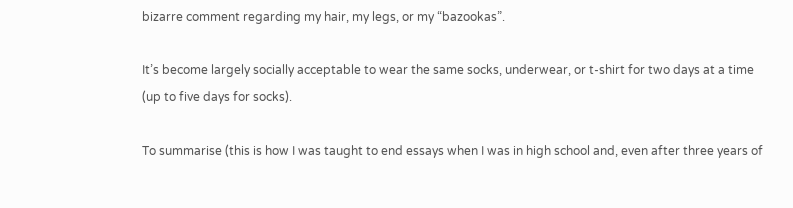bizarre comment regarding my hair, my legs, or my “bazookas”.

It’s become largely socially acceptable to wear the same socks, underwear, or t-shirt for two days at a time (up to five days for socks).

To summarise (this is how I was taught to end essays when I was in high school and, even after three years of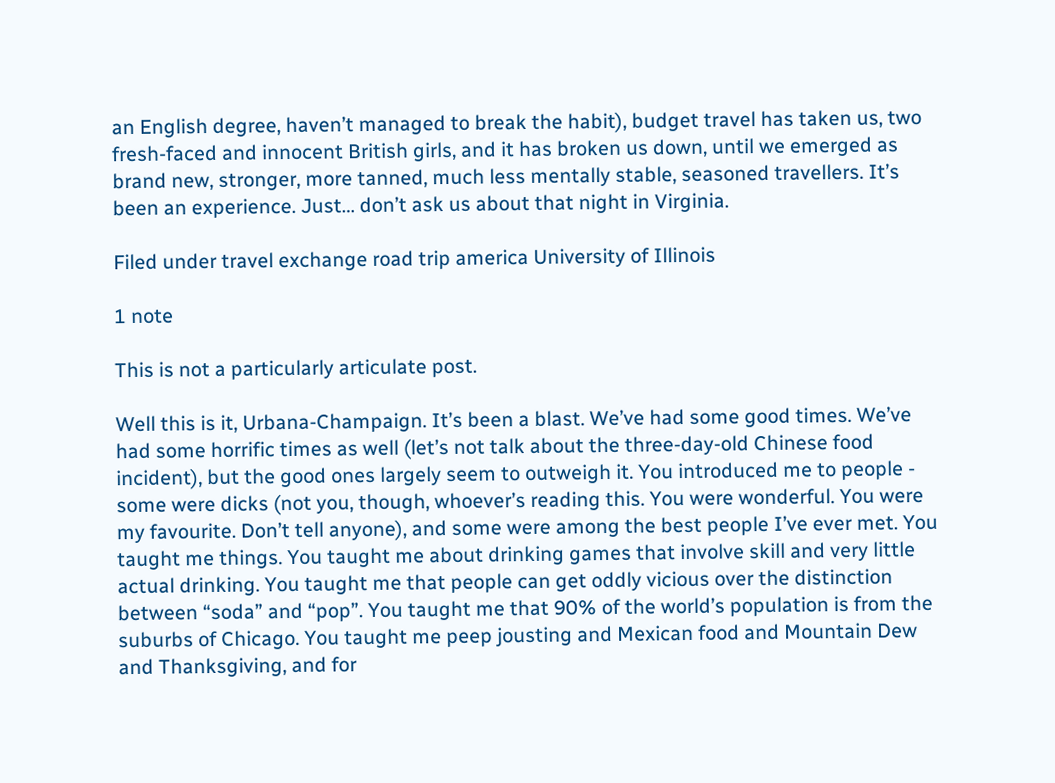an English degree, haven’t managed to break the habit), budget travel has taken us, two fresh-faced and innocent British girls, and it has broken us down, until we emerged as brand new, stronger, more tanned, much less mentally stable, seasoned travellers. It’s been an experience. Just… don’t ask us about that night in Virginia.

Filed under travel exchange road trip america University of Illinois

1 note

This is not a particularly articulate post.

Well this is it, Urbana-Champaign. It’s been a blast. We’ve had some good times. We’ve had some horrific times as well (let’s not talk about the three-day-old Chinese food incident), but the good ones largely seem to outweigh it. You introduced me to people - some were dicks (not you, though, whoever’s reading this. You were wonderful. You were my favourite. Don’t tell anyone), and some were among the best people I’ve ever met. You taught me things. You taught me about drinking games that involve skill and very little actual drinking. You taught me that people can get oddly vicious over the distinction between “soda” and “pop”. You taught me that 90% of the world’s population is from the suburbs of Chicago. You taught me peep jousting and Mexican food and Mountain Dew and Thanksgiving, and for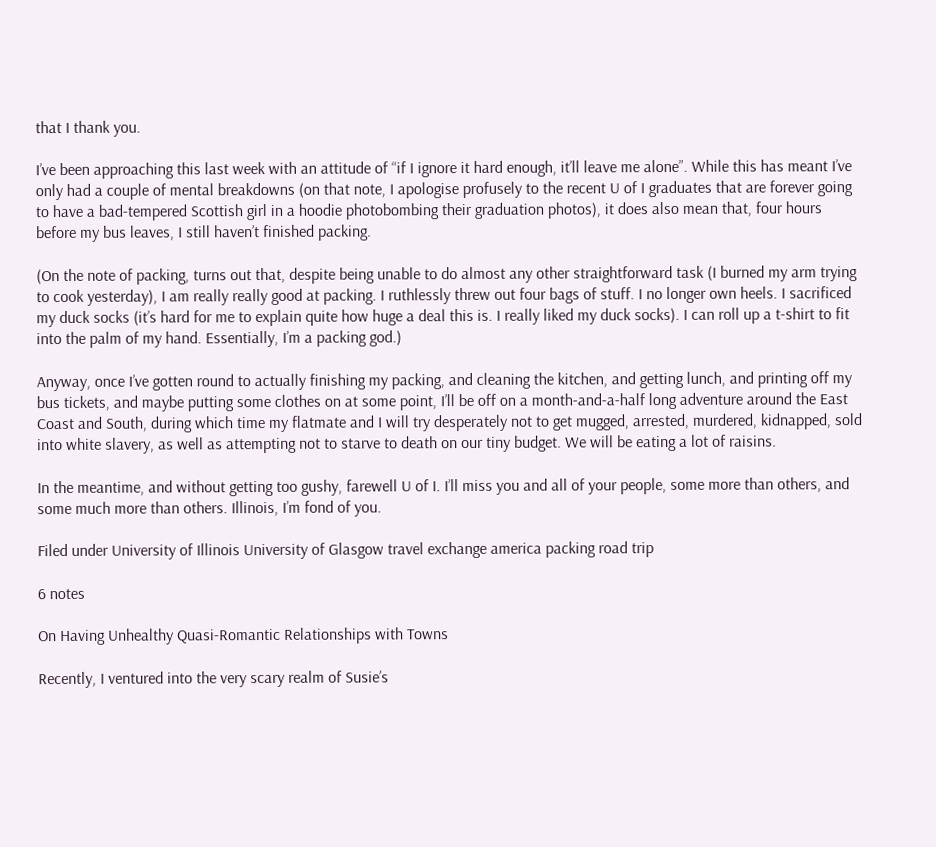that I thank you.

I’ve been approaching this last week with an attitude of “if I ignore it hard enough, it’ll leave me alone”. While this has meant I’ve only had a couple of mental breakdowns (on that note, I apologise profusely to the recent U of I graduates that are forever going to have a bad-tempered Scottish girl in a hoodie photobombing their graduation photos), it does also mean that, four hours before my bus leaves, I still haven’t finished packing.

(On the note of packing, turns out that, despite being unable to do almost any other straightforward task (I burned my arm trying to cook yesterday), I am really really good at packing. I ruthlessly threw out four bags of stuff. I no longer own heels. I sacrificed my duck socks (it’s hard for me to explain quite how huge a deal this is. I really liked my duck socks). I can roll up a t-shirt to fit into the palm of my hand. Essentially, I’m a packing god.)

Anyway, once I’ve gotten round to actually finishing my packing, and cleaning the kitchen, and getting lunch, and printing off my bus tickets, and maybe putting some clothes on at some point, I’ll be off on a month-and-a-half long adventure around the East Coast and South, during which time my flatmate and I will try desperately not to get mugged, arrested, murdered, kidnapped, sold into white slavery, as well as attempting not to starve to death on our tiny budget. We will be eating a lot of raisins.

In the meantime, and without getting too gushy, farewell U of I. I’ll miss you and all of your people, some more than others, and some much more than others. Illinois, I’m fond of you.

Filed under University of Illinois University of Glasgow travel exchange america packing road trip

6 notes

On Having Unhealthy Quasi-Romantic Relationships with Towns

Recently, I ventured into the very scary realm of Susie’s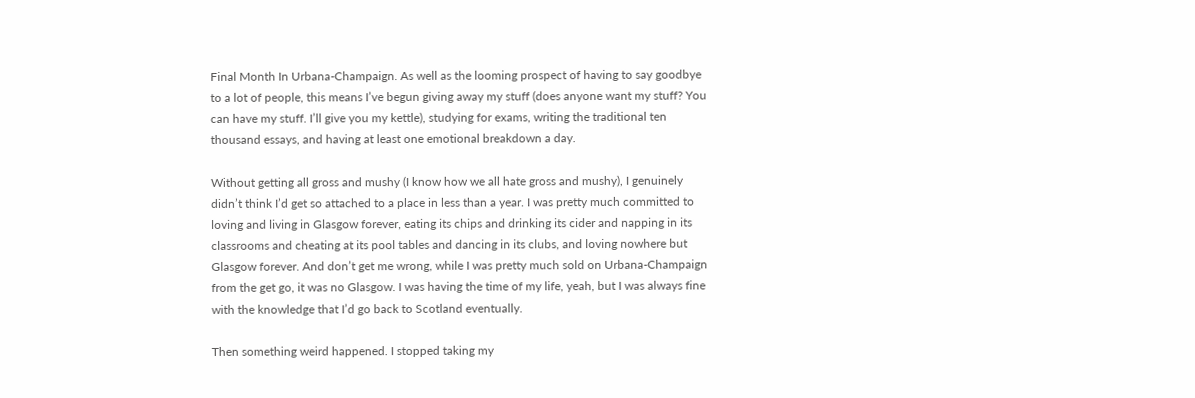Final Month In Urbana-Champaign. As well as the looming prospect of having to say goodbye to a lot of people, this means I’ve begun giving away my stuff (does anyone want my stuff? You can have my stuff. I’ll give you my kettle), studying for exams, writing the traditional ten thousand essays, and having at least one emotional breakdown a day.

Without getting all gross and mushy (I know how we all hate gross and mushy), I genuinely didn’t think I’d get so attached to a place in less than a year. I was pretty much committed to loving and living in Glasgow forever, eating its chips and drinking its cider and napping in its classrooms and cheating at its pool tables and dancing in its clubs, and loving nowhere but Glasgow forever. And don’t get me wrong, while I was pretty much sold on Urbana-Champaign from the get go, it was no Glasgow. I was having the time of my life, yeah, but I was always fine with the knowledge that I’d go back to Scotland eventually.

Then something weird happened. I stopped taking my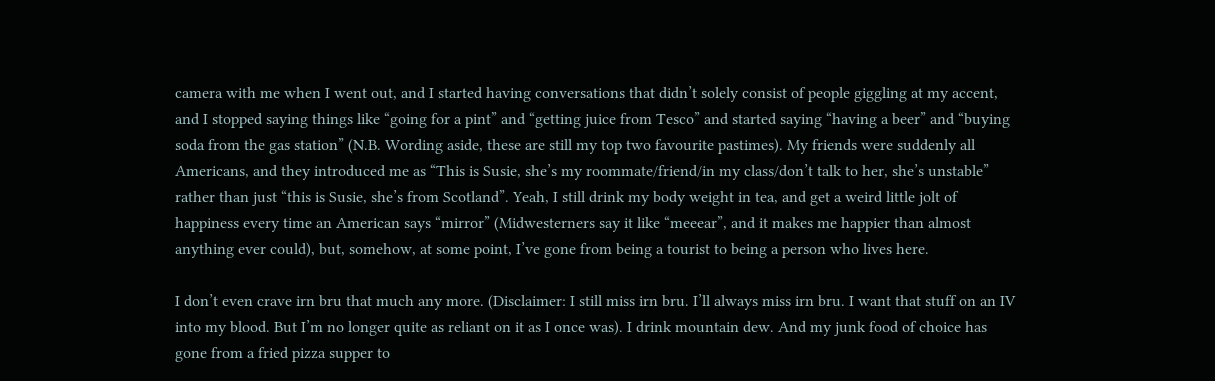camera with me when I went out, and I started having conversations that didn’t solely consist of people giggling at my accent, and I stopped saying things like “going for a pint” and “getting juice from Tesco” and started saying “having a beer” and “buying soda from the gas station” (N.B. Wording aside, these are still my top two favourite pastimes). My friends were suddenly all Americans, and they introduced me as “This is Susie, she’s my roommate/friend/in my class/don’t talk to her, she’s unstable” rather than just “this is Susie, she’s from Scotland”. Yeah, I still drink my body weight in tea, and get a weird little jolt of happiness every time an American says “mirror” (Midwesterners say it like “meeear”, and it makes me happier than almost anything ever could), but, somehow, at some point, I’ve gone from being a tourist to being a person who lives here.

I don’t even crave irn bru that much any more. (Disclaimer: I still miss irn bru. I’ll always miss irn bru. I want that stuff on an IV into my blood. But I’m no longer quite as reliant on it as I once was). I drink mountain dew. And my junk food of choice has gone from a fried pizza supper to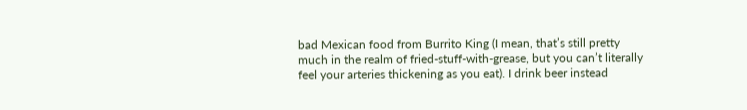bad Mexican food from Burrito King (I mean, that’s still pretty much in the realm of fried-stuff-with-grease, but you can’t literally feel your arteries thickening as you eat). I drink beer instead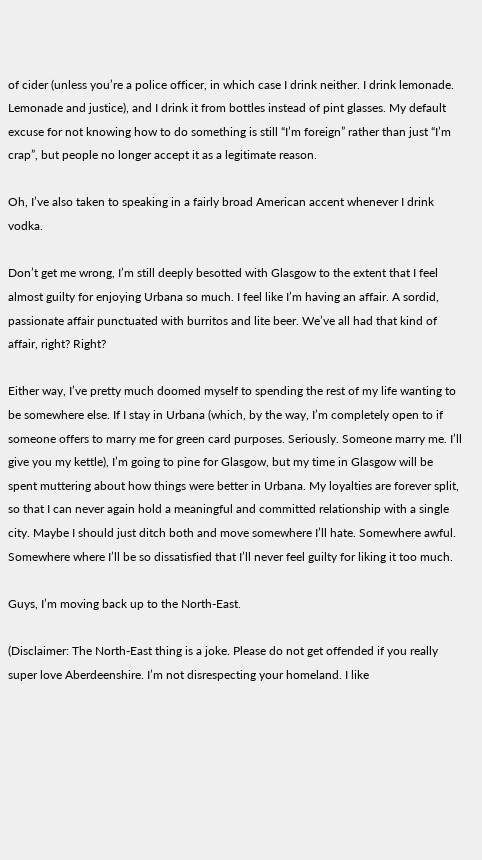of cider (unless you’re a police officer, in which case I drink neither. I drink lemonade. Lemonade and justice), and I drink it from bottles instead of pint glasses. My default excuse for not knowing how to do something is still “I’m foreign” rather than just “I’m crap”, but people no longer accept it as a legitimate reason.

Oh, I’ve also taken to speaking in a fairly broad American accent whenever I drink vodka.

Don’t get me wrong, I’m still deeply besotted with Glasgow to the extent that I feel almost guilty for enjoying Urbana so much. I feel like I’m having an affair. A sordid, passionate affair punctuated with burritos and lite beer. We’ve all had that kind of affair, right? Right?

Either way, I’ve pretty much doomed myself to spending the rest of my life wanting to be somewhere else. If I stay in Urbana (which, by the way, I’m completely open to if someone offers to marry me for green card purposes. Seriously. Someone marry me. I’ll give you my kettle), I’m going to pine for Glasgow, but my time in Glasgow will be spent muttering about how things were better in Urbana. My loyalties are forever split, so that I can never again hold a meaningful and committed relationship with a single city. Maybe I should just ditch both and move somewhere I’ll hate. Somewhere awful. Somewhere where I’ll be so dissatisfied that I’ll never feel guilty for liking it too much.

Guys, I’m moving back up to the North-East.

(Disclaimer: The North-East thing is a joke. Please do not get offended if you really super love Aberdeenshire. I’m not disrespecting your homeland. I like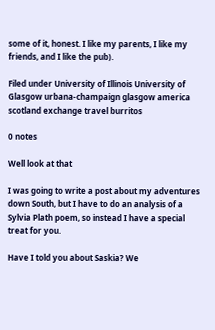some of it, honest. I like my parents, I like my friends, and I like the pub).

Filed under University of Illinois University of Glasgow urbana-champaign glasgow america scotland exchange travel burritos

0 notes

Well look at that

I was going to write a post about my adventures down South, but I have to do an analysis of a Sylvia Plath poem, so instead I have a special treat for you.

Have I told you about Saskia? We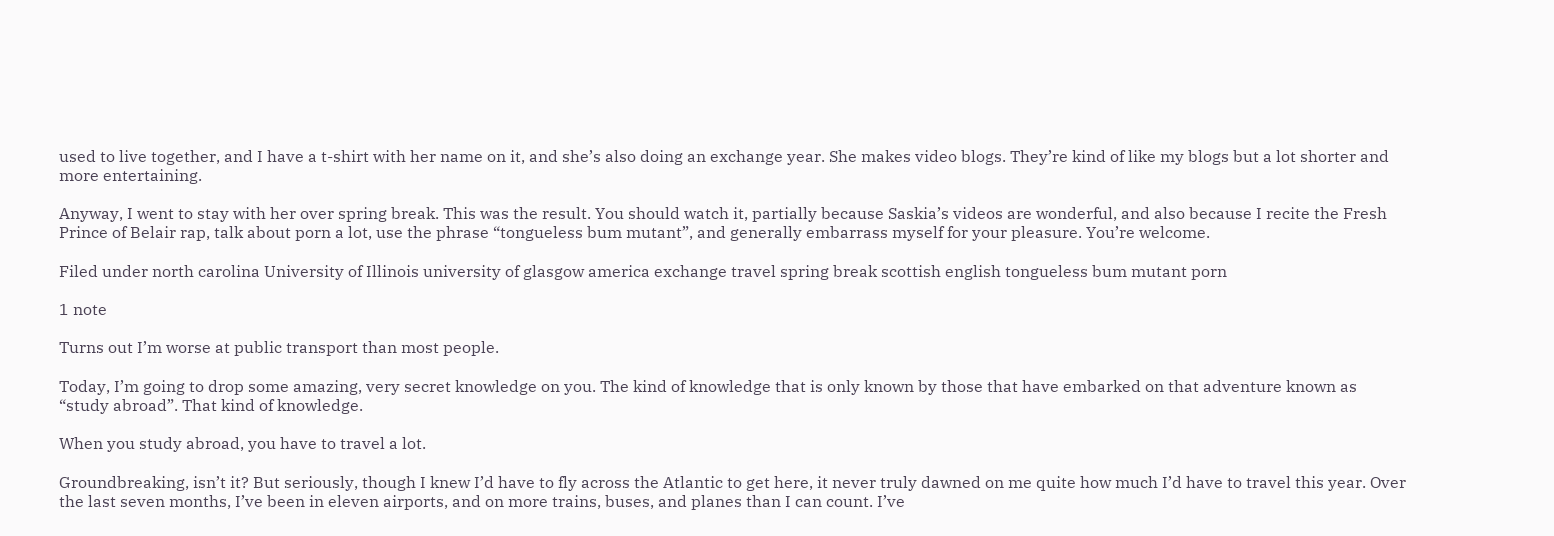used to live together, and I have a t-shirt with her name on it, and she’s also doing an exchange year. She makes video blogs. They’re kind of like my blogs but a lot shorter and more entertaining.

Anyway, I went to stay with her over spring break. This was the result. You should watch it, partially because Saskia’s videos are wonderful, and also because I recite the Fresh Prince of Belair rap, talk about porn a lot, use the phrase “tongueless bum mutant”, and generally embarrass myself for your pleasure. You’re welcome.

Filed under north carolina University of Illinois university of glasgow america exchange travel spring break scottish english tongueless bum mutant porn

1 note

Turns out I’m worse at public transport than most people.

Today, I’m going to drop some amazing, very secret knowledge on you. The kind of knowledge that is only known by those that have embarked on that adventure known as “study abroad”. That kind of knowledge.

When you study abroad, you have to travel a lot.

Groundbreaking, isn’t it? But seriously, though I knew I’d have to fly across the Atlantic to get here, it never truly dawned on me quite how much I’d have to travel this year. Over the last seven months, I’ve been in eleven airports, and on more trains, buses, and planes than I can count. I’ve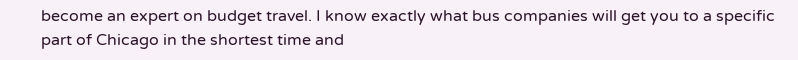become an expert on budget travel. I know exactly what bus companies will get you to a specific part of Chicago in the shortest time and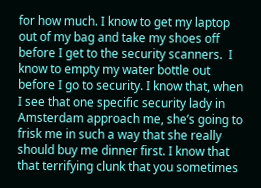for how much. I know to get my laptop out of my bag and take my shoes off before I get to the security scanners.  I know to empty my water bottle out before I go to security. I know that, when I see that one specific security lady in Amsterdam approach me, she’s going to frisk me in such a way that she really should buy me dinner first. I know that that terrifying clunk that you sometimes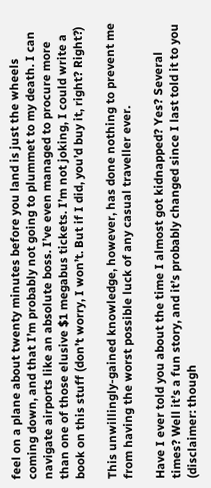feel on a plane about twenty minutes before you land is just the wheels coming down, and that I’m probably not going to plummet to my death. I can navigate airports like an absolute boss. I’ve even managed to procure more than one of those elusive $1 megabus tickets. I’m not joking, I could write a book on this stuff (don’t worry, I won’t. But if I did, you’d buy it, right? Right?)

This unwillingly-gained knowledge, however, has done nothing to prevent me from having the worst possible luck of any casual traveller ever.

Have I ever told you about the time I almost got kidnapped? Yes? Several times? Well it’s a fun story, and it’s probably changed since I last told it to you (disclaimer: though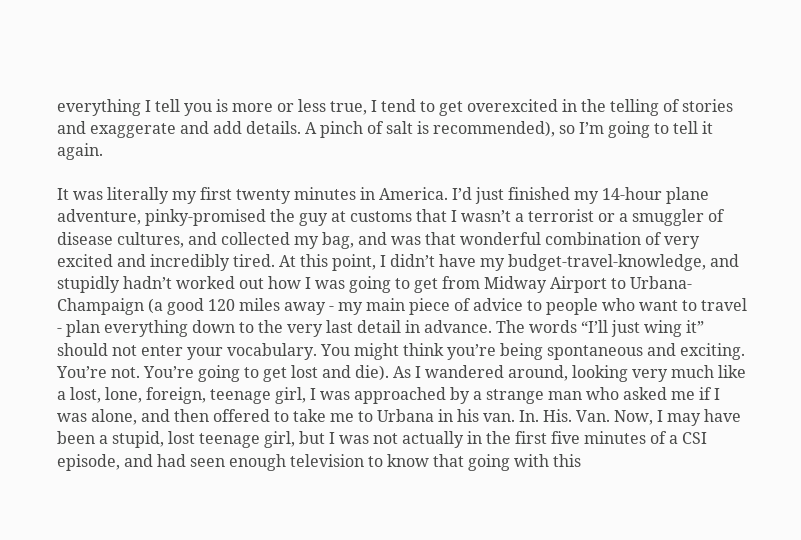everything I tell you is more or less true, I tend to get overexcited in the telling of stories and exaggerate and add details. A pinch of salt is recommended), so I’m going to tell it again.

It was literally my first twenty minutes in America. I’d just finished my 14-hour plane adventure, pinky-promised the guy at customs that I wasn’t a terrorist or a smuggler of disease cultures, and collected my bag, and was that wonderful combination of very excited and incredibly tired. At this point, I didn’t have my budget-travel-knowledge, and stupidly hadn’t worked out how I was going to get from Midway Airport to Urbana-Champaign (a good 120 miles away - my main piece of advice to people who want to travel - plan everything down to the very last detail in advance. The words “I’ll just wing it” should not enter your vocabulary. You might think you’re being spontaneous and exciting. You’re not. You’re going to get lost and die). As I wandered around, looking very much like a lost, lone, foreign, teenage girl, I was approached by a strange man who asked me if I was alone, and then offered to take me to Urbana in his van. In. His. Van. Now, I may have been a stupid, lost teenage girl, but I was not actually in the first five minutes of a CSI episode, and had seen enough television to know that going with this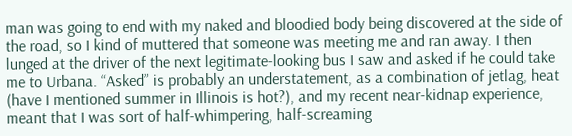man was going to end with my naked and bloodied body being discovered at the side of the road, so I kind of muttered that someone was meeting me and ran away. I then lunged at the driver of the next legitimate-looking bus I saw and asked if he could take me to Urbana. “Asked” is probably an understatement, as a combination of jetlag, heat (have I mentioned summer in Illinois is hot?), and my recent near-kidnap experience, meant that I was sort of half-whimpering, half-screaming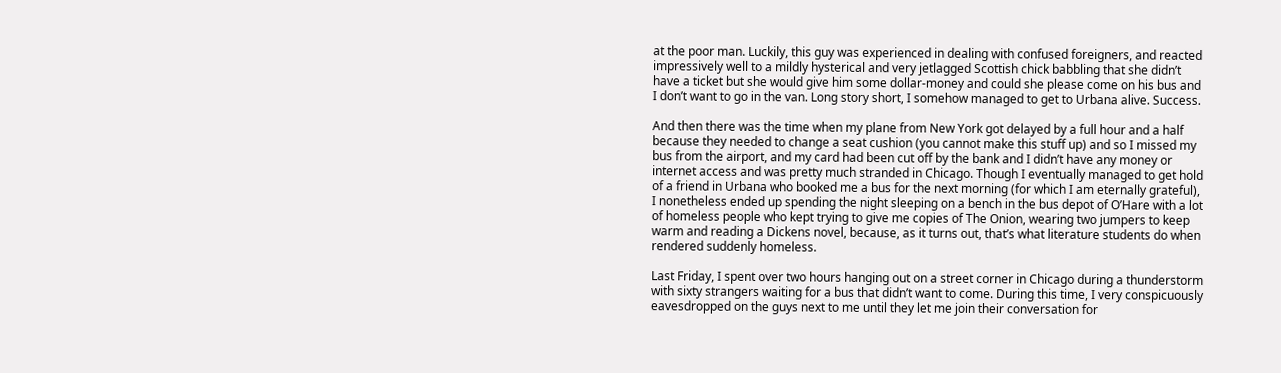at the poor man. Luckily, this guy was experienced in dealing with confused foreigners, and reacted impressively well to a mildly hysterical and very jetlagged Scottish chick babbling that she didn’t have a ticket but she would give him some dollar-money and could she please come on his bus and I don’t want to go in the van. Long story short, I somehow managed to get to Urbana alive. Success.

And then there was the time when my plane from New York got delayed by a full hour and a half because they needed to change a seat cushion (you cannot make this stuff up) and so I missed my bus from the airport, and my card had been cut off by the bank and I didn’t have any money or internet access and was pretty much stranded in Chicago. Though I eventually managed to get hold of a friend in Urbana who booked me a bus for the next morning (for which I am eternally grateful), I nonetheless ended up spending the night sleeping on a bench in the bus depot of O’Hare with a lot of homeless people who kept trying to give me copies of The Onion, wearing two jumpers to keep warm and reading a Dickens novel, because, as it turns out, that’s what literature students do when rendered suddenly homeless.

Last Friday, I spent over two hours hanging out on a street corner in Chicago during a thunderstorm with sixty strangers waiting for a bus that didn’t want to come. During this time, I very conspicuously eavesdropped on the guys next to me until they let me join their conversation for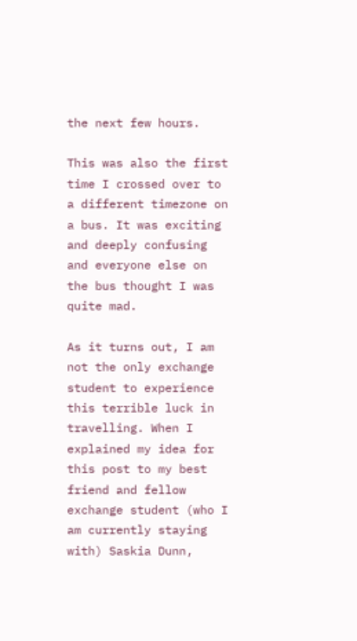the next few hours.

This was also the first time I crossed over to a different timezone on a bus. It was exciting and deeply confusing and everyone else on the bus thought I was quite mad.

As it turns out, I am not the only exchange student to experience this terrible luck in travelling. When I explained my idea for this post to my best friend and fellow exchange student (who I am currently staying with) Saskia Dunn,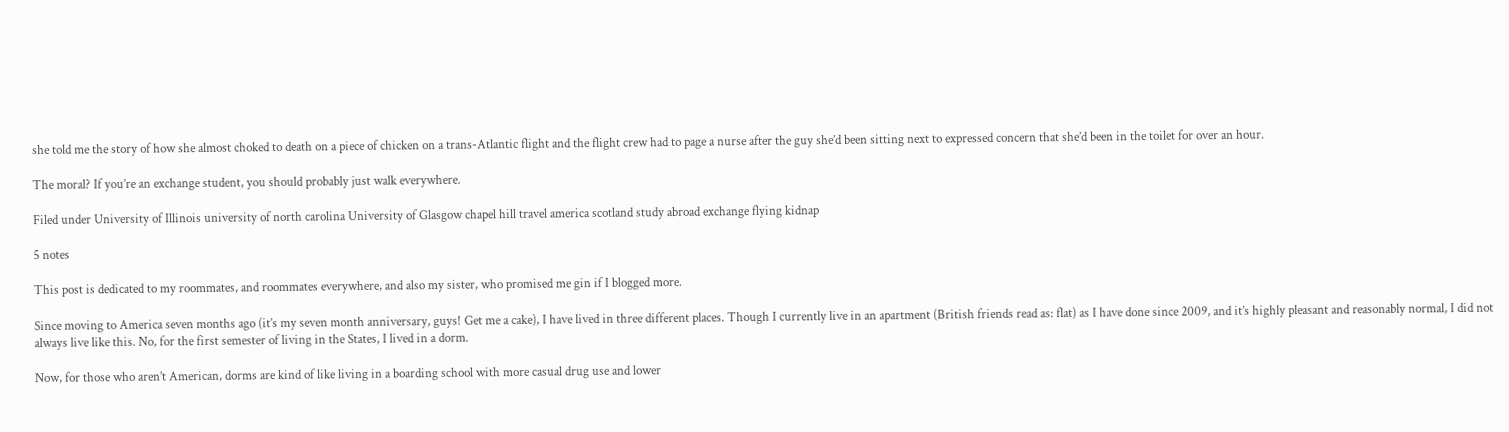she told me the story of how she almost choked to death on a piece of chicken on a trans-Atlantic flight and the flight crew had to page a nurse after the guy she’d been sitting next to expressed concern that she’d been in the toilet for over an hour.

The moral? If you’re an exchange student, you should probably just walk everywhere.

Filed under University of Illinois university of north carolina University of Glasgow chapel hill travel america scotland study abroad exchange flying kidnap

5 notes

This post is dedicated to my roommates, and roommates everywhere, and also my sister, who promised me gin if I blogged more.

Since moving to America seven months ago (it’s my seven month anniversary, guys! Get me a cake), I have lived in three different places. Though I currently live in an apartment (British friends read as: flat) as I have done since 2009, and it’s highly pleasant and reasonably normal, I did not always live like this. No, for the first semester of living in the States, I lived in a dorm.

Now, for those who aren’t American, dorms are kind of like living in a boarding school with more casual drug use and lower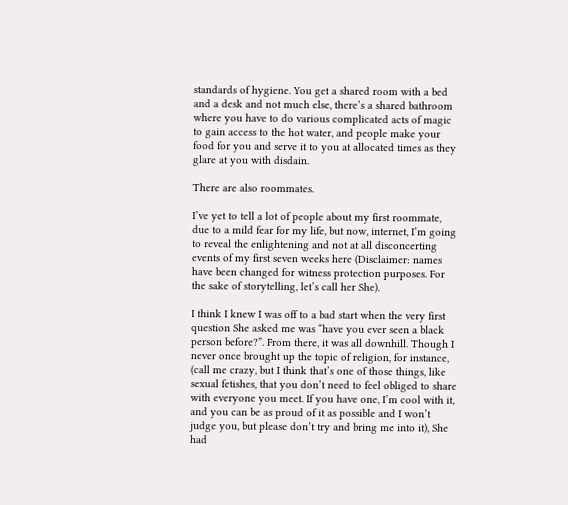standards of hygiene. You get a shared room with a bed and a desk and not much else, there’s a shared bathroom where you have to do various complicated acts of magic to gain access to the hot water, and people make your food for you and serve it to you at allocated times as they glare at you with disdain.

There are also roommates.

I’ve yet to tell a lot of people about my first roommate, due to a mild fear for my life, but now, internet, I’m going to reveal the enlightening and not at all disconcerting events of my first seven weeks here (Disclaimer: names have been changed for witness protection purposes. For the sake of storytelling, let’s call her She).

I think I knew I was off to a bad start when the very first question She asked me was “have you ever seen a black person before?”. From there, it was all downhill. Though I never once brought up the topic of religion, for instance, (call me crazy, but I think that’s one of those things, like sexual fetishes, that you don’t need to feel obliged to share with everyone you meet. If you have one, I’m cool with it, and you can be as proud of it as possible and I won’t judge you, but please don’t try and bring me into it), She had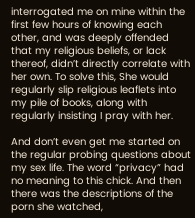interrogated me on mine within the first few hours of knowing each other, and was deeply offended that my religious beliefs, or lack thereof, didn’t directly correlate with her own. To solve this, She would regularly slip religious leaflets into my pile of books, along with regularly insisting I pray with her.

And don’t even get me started on the regular probing questions about my sex life. The word “privacy” had no meaning to this chick. And then there was the descriptions of the porn she watched,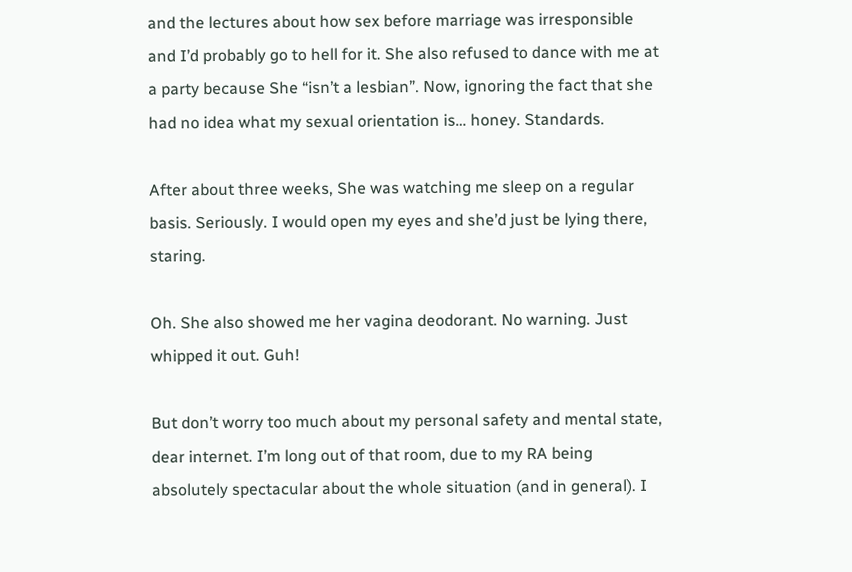and the lectures about how sex before marriage was irresponsible and I’d probably go to hell for it. She also refused to dance with me at a party because She “isn’t a lesbian”. Now, ignoring the fact that she had no idea what my sexual orientation is… honey. Standards.

After about three weeks, She was watching me sleep on a regular basis. Seriously. I would open my eyes and she’d just be lying there, staring.

Oh. She also showed me her vagina deodorant. No warning. Just whipped it out. Guh!

But don’t worry too much about my personal safety and mental state, dear internet. I’m long out of that room, due to my RA being absolutely spectacular about the whole situation (and in general). I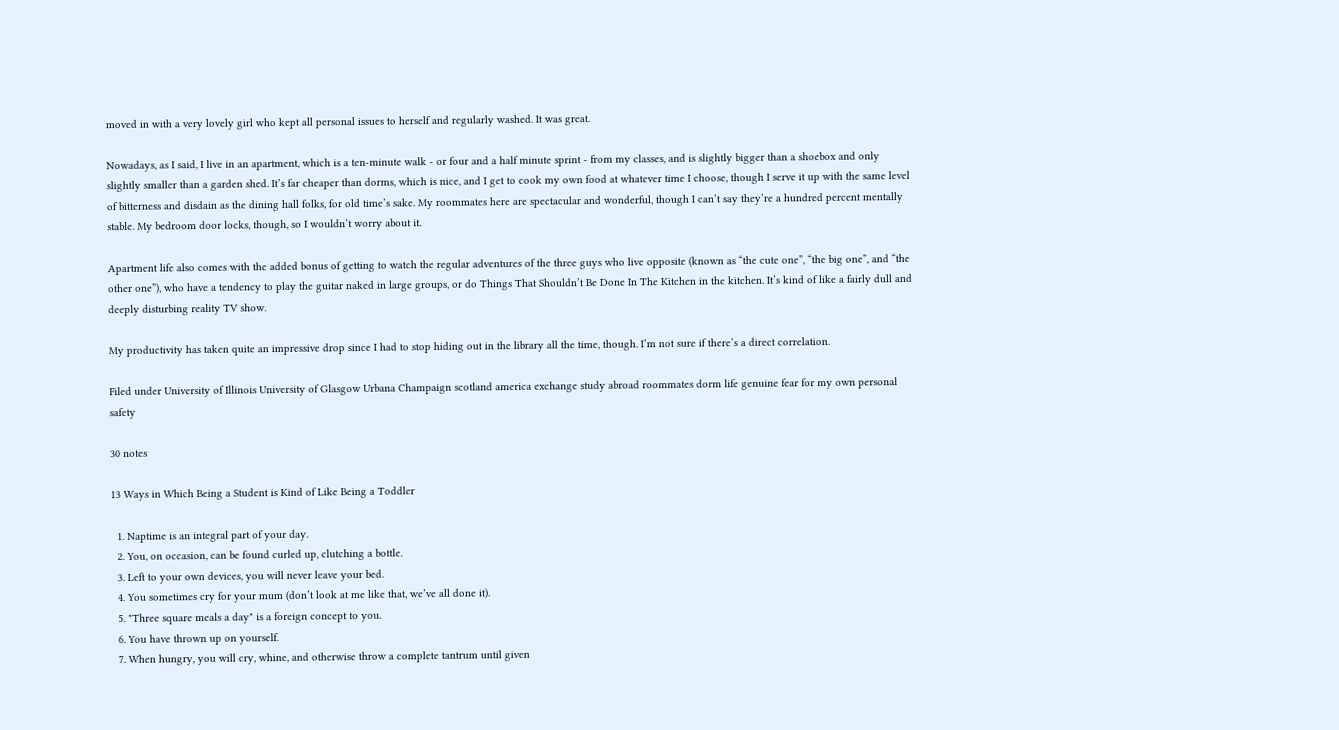moved in with a very lovely girl who kept all personal issues to herself and regularly washed. It was great.

Nowadays, as I said, I live in an apartment, which is a ten-minute walk - or four and a half minute sprint - from my classes, and is slightly bigger than a shoebox and only slightly smaller than a garden shed. It’s far cheaper than dorms, which is nice, and I get to cook my own food at whatever time I choose, though I serve it up with the same level of bitterness and disdain as the dining hall folks, for old time’s sake. My roommates here are spectacular and wonderful, though I can’t say they’re a hundred percent mentally stable. My bedroom door locks, though, so I wouldn’t worry about it.

Apartment life also comes with the added bonus of getting to watch the regular adventures of the three guys who live opposite (known as “the cute one”, “the big one”, and “the other one”), who have a tendency to play the guitar naked in large groups, or do Things That Shouldn’t Be Done In The Kitchen in the kitchen. It’s kind of like a fairly dull and deeply disturbing reality TV show.

My productivity has taken quite an impressive drop since I had to stop hiding out in the library all the time, though. I’m not sure if there’s a direct correlation.

Filed under University of Illinois University of Glasgow Urbana Champaign scotland america exchange study abroad roommates dorm life genuine fear for my own personal safety

30 notes

13 Ways in Which Being a Student is Kind of Like Being a Toddler

  1. Naptime is an integral part of your day.
  2. You, on occasion, can be found curled up, clutching a bottle.
  3. Left to your own devices, you will never leave your bed.
  4. You sometimes cry for your mum (don’t look at me like that, we’ve all done it).
  5. "Three square meals a day" is a foreign concept to you.
  6. You have thrown up on yourself.
  7. When hungry, you will cry, whine, and otherwise throw a complete tantrum until given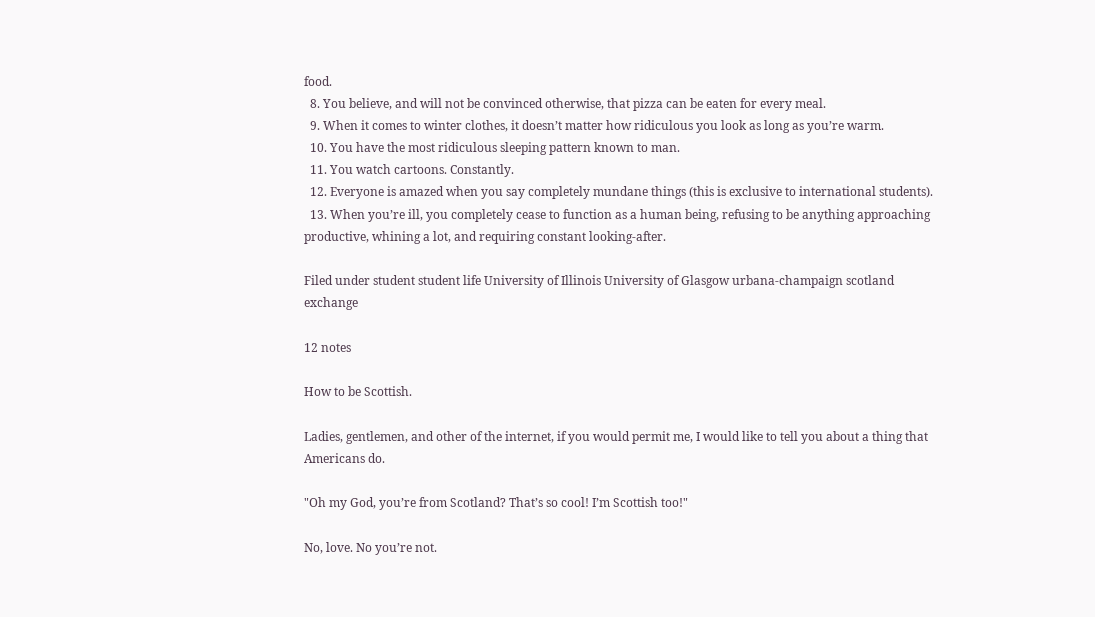food.
  8. You believe, and will not be convinced otherwise, that pizza can be eaten for every meal.
  9. When it comes to winter clothes, it doesn’t matter how ridiculous you look as long as you’re warm.
  10. You have the most ridiculous sleeping pattern known to man.
  11. You watch cartoons. Constantly.
  12. Everyone is amazed when you say completely mundane things (this is exclusive to international students).
  13. When you’re ill, you completely cease to function as a human being, refusing to be anything approaching productive, whining a lot, and requiring constant looking-after.

Filed under student student life University of Illinois University of Glasgow urbana-champaign scotland exchange

12 notes

How to be Scottish.

Ladies, gentlemen, and other of the internet, if you would permit me, I would like to tell you about a thing that Americans do.

"Oh my God, you’re from Scotland? That’s so cool! I’m Scottish too!"

No, love. No you’re not.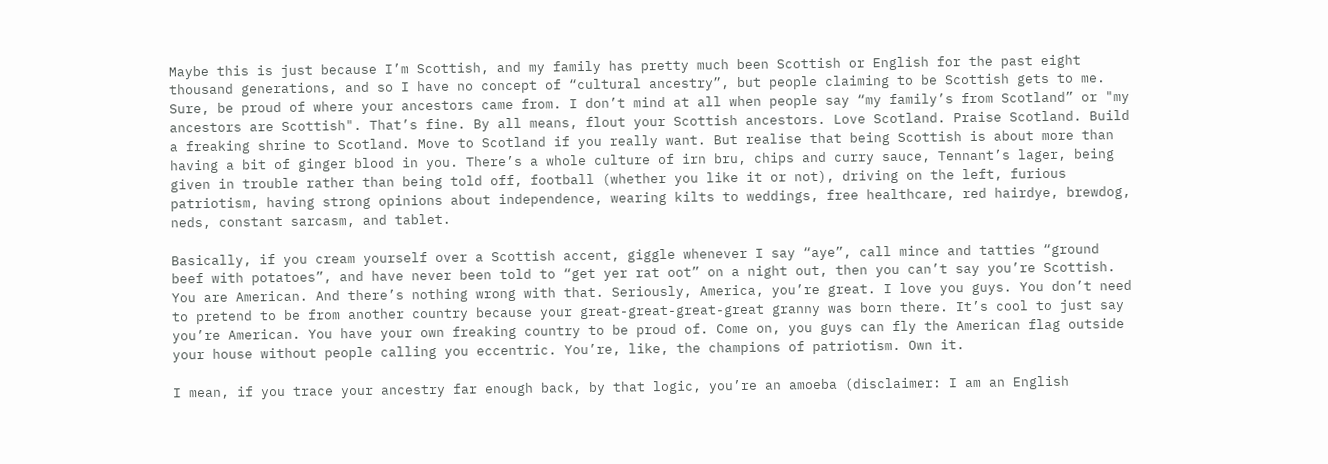Maybe this is just because I’m Scottish, and my family has pretty much been Scottish or English for the past eight thousand generations, and so I have no concept of “cultural ancestry”, but people claiming to be Scottish gets to me. Sure, be proud of where your ancestors came from. I don’t mind at all when people say “my family’s from Scotland” or "my ancestors are Scottish". That’s fine. By all means, flout your Scottish ancestors. Love Scotland. Praise Scotland. Build a freaking shrine to Scotland. Move to Scotland if you really want. But realise that being Scottish is about more than having a bit of ginger blood in you. There’s a whole culture of irn bru, chips and curry sauce, Tennant’s lager, being given in trouble rather than being told off, football (whether you like it or not), driving on the left, furious patriotism, having strong opinions about independence, wearing kilts to weddings, free healthcare, red hairdye, brewdog, neds, constant sarcasm, and tablet.

Basically, if you cream yourself over a Scottish accent, giggle whenever I say “aye”, call mince and tatties “ground beef with potatoes”, and have never been told to “get yer rat oot” on a night out, then you can’t say you’re Scottish. You are American. And there’s nothing wrong with that. Seriously, America, you’re great. I love you guys. You don’t need to pretend to be from another country because your great-great-great-great granny was born there. It’s cool to just say you’re American. You have your own freaking country to be proud of. Come on, you guys can fly the American flag outside your house without people calling you eccentric. You’re, like, the champions of patriotism. Own it.

I mean, if you trace your ancestry far enough back, by that logic, you’re an amoeba (disclaimer: I am an English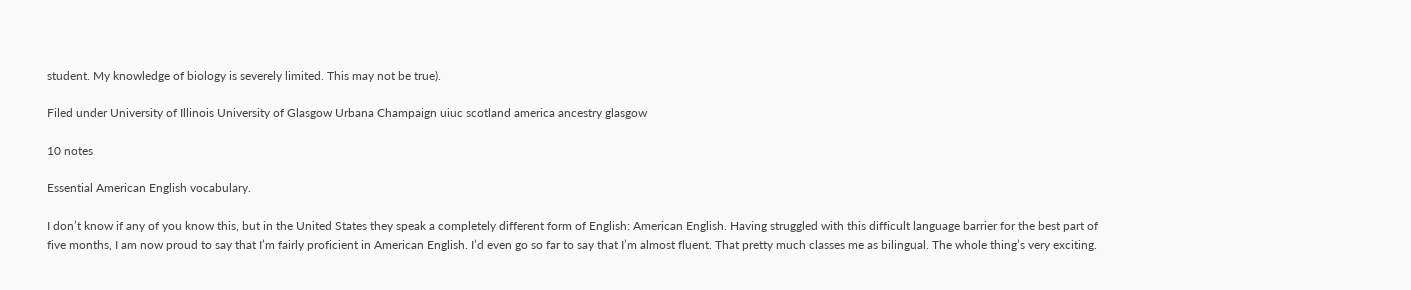student. My knowledge of biology is severely limited. This may not be true).

Filed under University of Illinois University of Glasgow Urbana Champaign uiuc scotland america ancestry glasgow

10 notes

Essential American English vocabulary.

I don’t know if any of you know this, but in the United States they speak a completely different form of English: American English. Having struggled with this difficult language barrier for the best part of five months, I am now proud to say that I’m fairly proficient in American English. I’d even go so far to say that I’m almost fluent. That pretty much classes me as bilingual. The whole thing’s very exciting.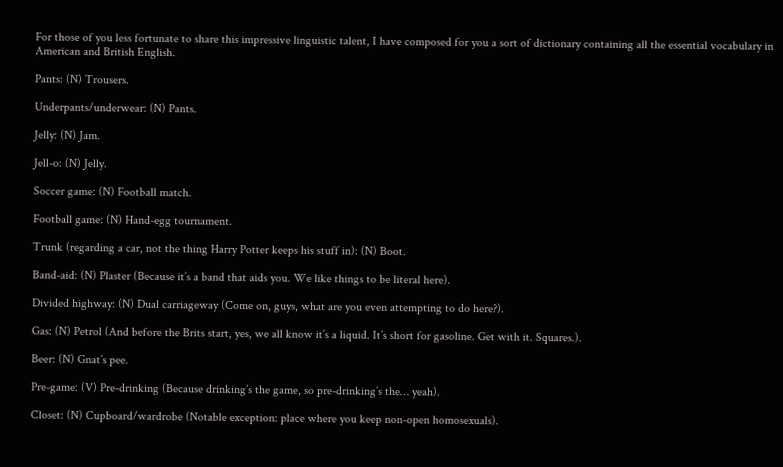For those of you less fortunate to share this impressive linguistic talent, I have composed for you a sort of dictionary containing all the essential vocabulary in American and British English.

Pants: (N) Trousers.

Underpants/underwear: (N) Pants.

Jelly: (N) Jam.

Jell-o: (N) Jelly.

Soccer game: (N) Football match.

Football game: (N) Hand-egg tournament.

Trunk (regarding a car, not the thing Harry Potter keeps his stuff in): (N) Boot.

Band-aid: (N) Plaster (Because it’s a band that aids you. We like things to be literal here).

Divided highway: (N) Dual carriageway (Come on, guys, what are you even attempting to do here?).

Gas: (N) Petrol (And before the Brits start, yes, we all know it’s a liquid. It’s short for gasoline. Get with it. Squares.).

Beer: (N) Gnat’s pee.

Pre-game: (V) Pre-drinking (Because drinking’s the game, so pre-drinking’s the… yeah).

Closet: (N) Cupboard/wardrobe (Notable exception: place where you keep non-open homosexuals).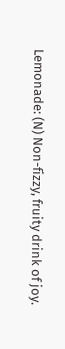Lemonade: (N) Non-fizzy, fruity drink of joy.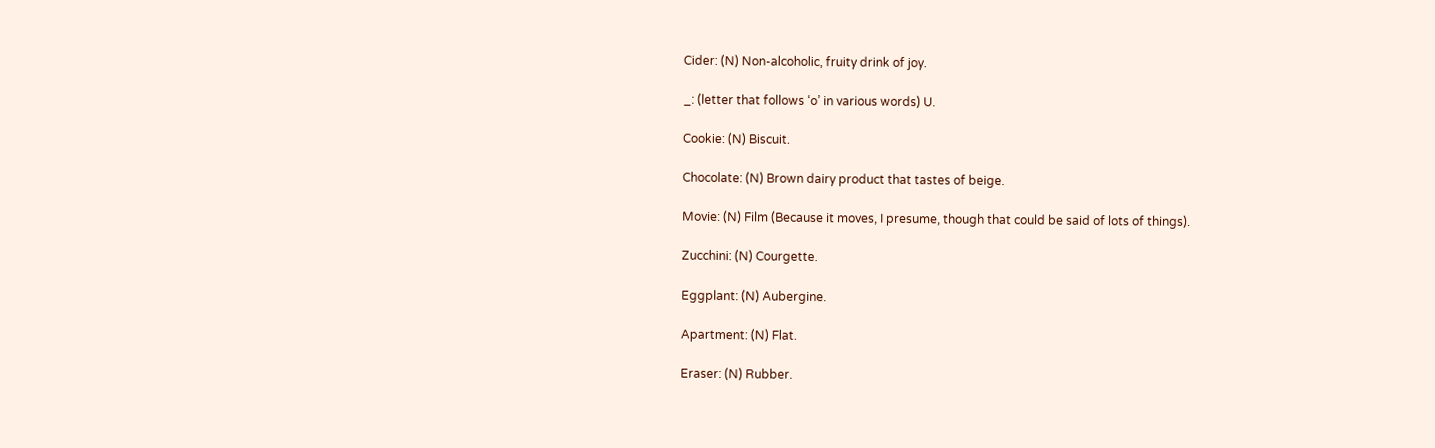Cider: (N) Non-alcoholic, fruity drink of joy.

_: (letter that follows ‘o’ in various words) U.

Cookie: (N) Biscuit.

Chocolate: (N) Brown dairy product that tastes of beige.

Movie: (N) Film (Because it moves, I presume, though that could be said of lots of things).

Zucchini: (N) Courgette.

Eggplant: (N) Aubergine.

Apartment: (N) Flat.

Eraser: (N) Rubber.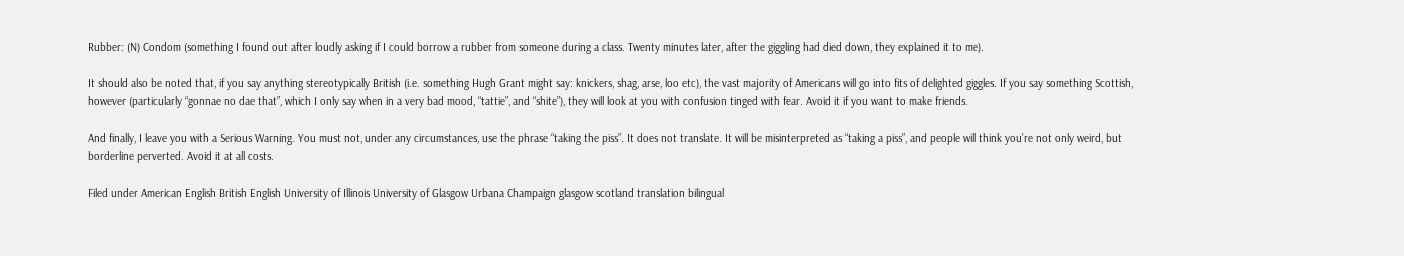Rubber: (N) Condom (something I found out after loudly asking if I could borrow a rubber from someone during a class. Twenty minutes later, after the giggling had died down, they explained it to me).

It should also be noted that, if you say anything stereotypically British (i.e. something Hugh Grant might say: knickers, shag, arse, loo etc), the vast majority of Americans will go into fits of delighted giggles. If you say something Scottish, however (particularly “gonnae no dae that”, which I only say when in a very bad mood, “tattie”, and “shite”), they will look at you with confusion tinged with fear. Avoid it if you want to make friends.

And finally, I leave you with a Serious Warning. You must not, under any circumstances, use the phrase “taking the piss”. It does not translate. It will be misinterpreted as “taking a piss”, and people will think you’re not only weird, but borderline perverted. Avoid it at all costs.

Filed under American English British English University of Illinois University of Glasgow Urbana Champaign glasgow scotland translation bilingual